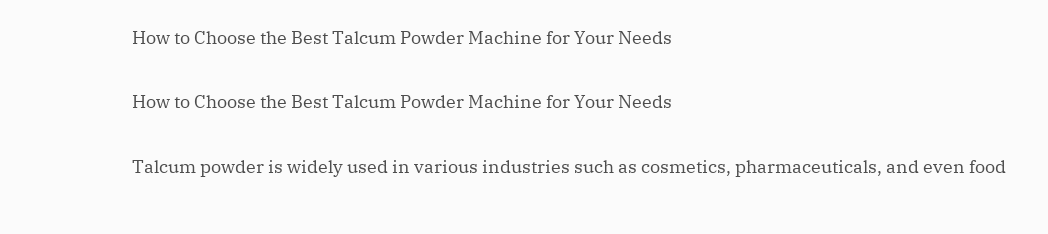How to Choose the Best Talcum Powder Machine for Your Needs

How to Choose the Best Talcum Powder Machine for Your Needs

Talcum powder is widely used in various industries such as cosmetics, pharmaceuticals, and even food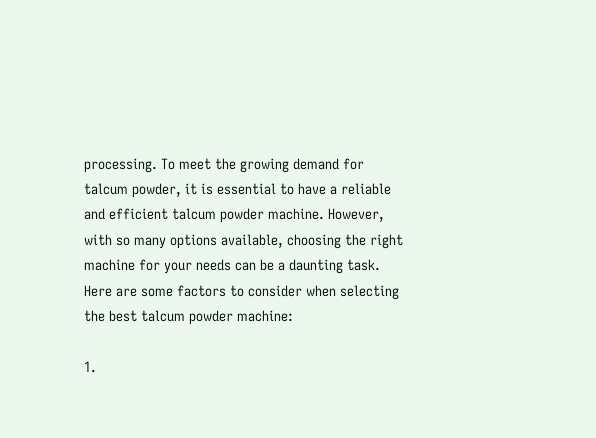processing. To meet the growing demand for talcum powder, it is essential to have a reliable and efficient talcum powder machine. However, with so many options available, choosing the right machine for your needs can be a daunting task. Here are some factors to consider when selecting the best talcum powder machine:

1.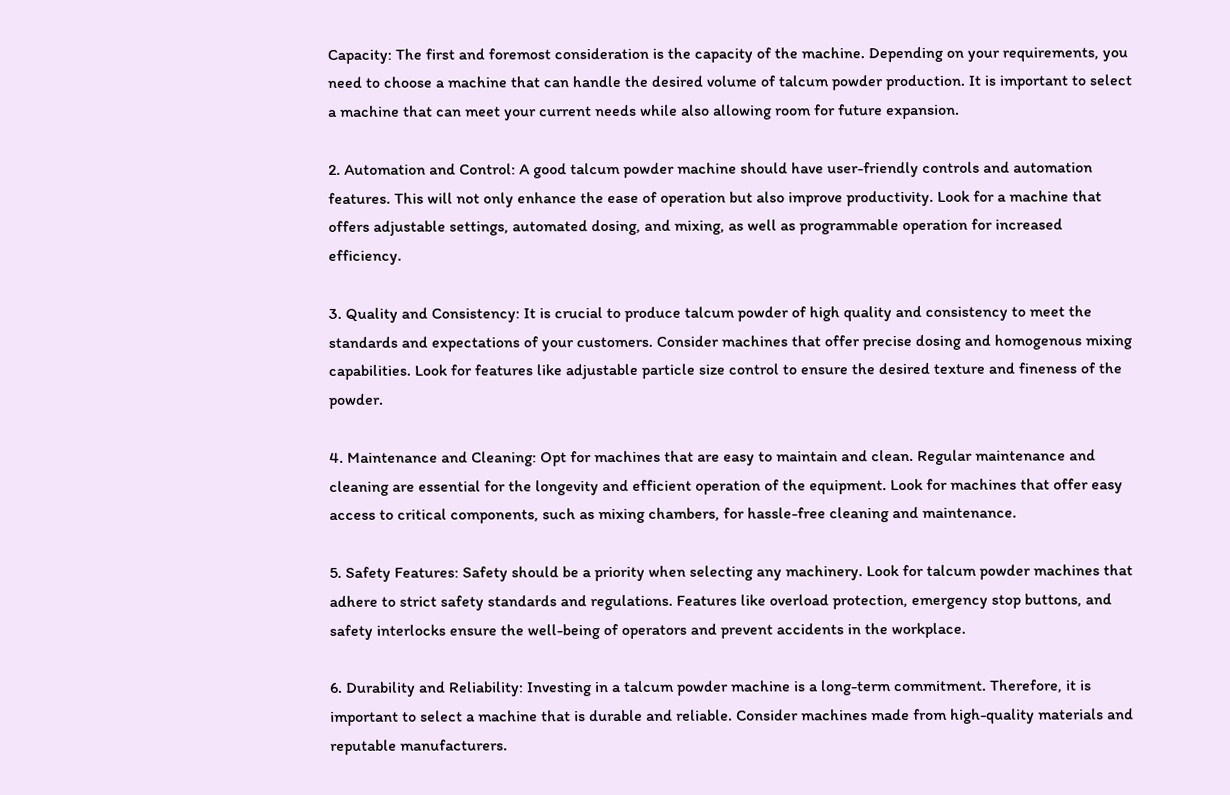Capacity: The first and foremost consideration is the capacity of the machine. Depending on your requirements, you need to choose a machine that can handle the desired volume of talcum powder production. It is important to select a machine that can meet your current needs while also allowing room for future expansion.

2. Automation and Control: A good talcum powder machine should have user-friendly controls and automation features. This will not only enhance the ease of operation but also improve productivity. Look for a machine that offers adjustable settings, automated dosing, and mixing, as well as programmable operation for increased efficiency.

3. Quality and Consistency: It is crucial to produce talcum powder of high quality and consistency to meet the standards and expectations of your customers. Consider machines that offer precise dosing and homogenous mixing capabilities. Look for features like adjustable particle size control to ensure the desired texture and fineness of the powder.

4. Maintenance and Cleaning: Opt for machines that are easy to maintain and clean. Regular maintenance and cleaning are essential for the longevity and efficient operation of the equipment. Look for machines that offer easy access to critical components, such as mixing chambers, for hassle-free cleaning and maintenance.

5. Safety Features: Safety should be a priority when selecting any machinery. Look for talcum powder machines that adhere to strict safety standards and regulations. Features like overload protection, emergency stop buttons, and safety interlocks ensure the well-being of operators and prevent accidents in the workplace.

6. Durability and Reliability: Investing in a talcum powder machine is a long-term commitment. Therefore, it is important to select a machine that is durable and reliable. Consider machines made from high-quality materials and reputable manufacturers.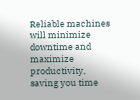Reliable machines will minimize downtime and maximize productivity, saving you time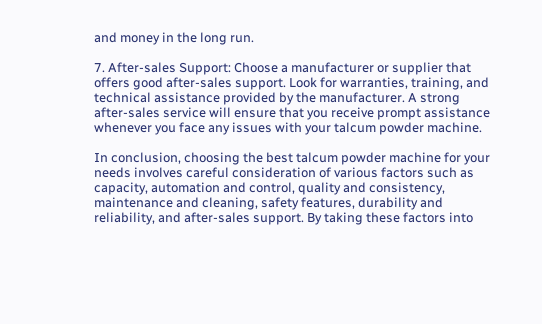and money in the long run.

7. After-sales Support: Choose a manufacturer or supplier that offers good after-sales support. Look for warranties, training, and technical assistance provided by the manufacturer. A strong after-sales service will ensure that you receive prompt assistance whenever you face any issues with your talcum powder machine.

In conclusion, choosing the best talcum powder machine for your needs involves careful consideration of various factors such as capacity, automation and control, quality and consistency, maintenance and cleaning, safety features, durability and reliability, and after-sales support. By taking these factors into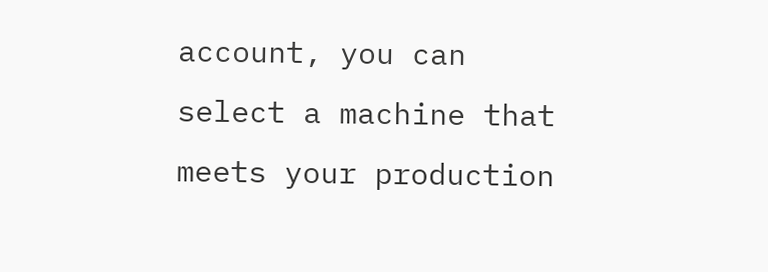account, you can select a machine that meets your production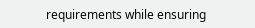requirements while ensuring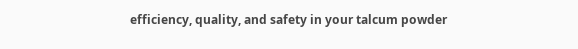efficiency, quality, and safety in your talcum powder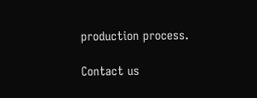production process.

Contact us